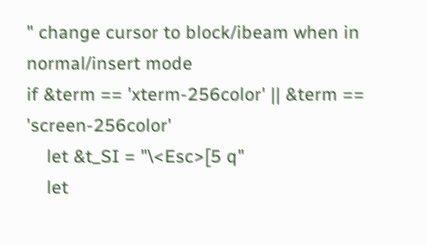" change cursor to block/ibeam when in normal/insert mode
if &term == 'xterm-256color' || &term == 'screen-256color'
    let &t_SI = "\<Esc>[5 q"
    let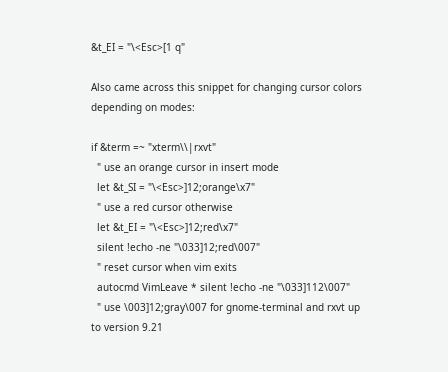&t_EI = "\<Esc>[1 q"

Also came across this snippet for changing cursor colors depending on modes:

if &term =~ "xterm\\|rxvt"
  " use an orange cursor in insert mode
  let &t_SI = "\<Esc>]12;orange\x7"
  " use a red cursor otherwise
  let &t_EI = "\<Esc>]12;red\x7"
  silent !echo -ne "\033]12;red\007"
  " reset cursor when vim exits
  autocmd VimLeave * silent !echo -ne "\033]112\007"
  " use \003]12;gray\007 for gnome-terminal and rxvt up to version 9.21